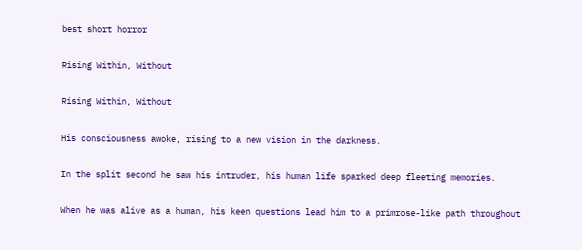best short horror

Rising Within, Without

Rising Within, Without

His consciousness awoke, rising to a new vision in the darkness.

In the split second he saw his intruder, his human life sparked deep fleeting memories.

When he was alive as a human, his keen questions lead him to a primrose-like path throughout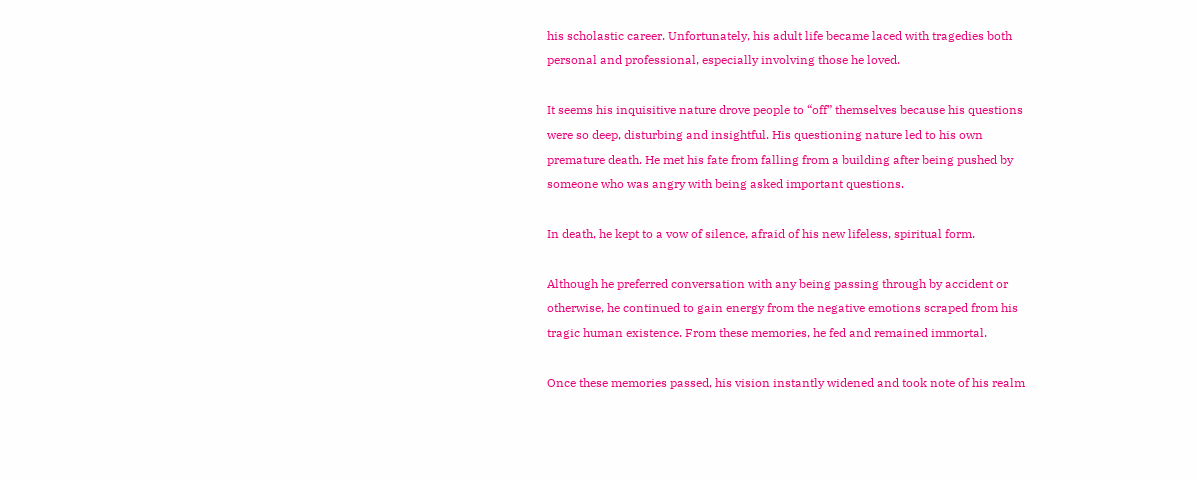his scholastic career. Unfortunately, his adult life became laced with tragedies both personal and professional, especially involving those he loved.

It seems his inquisitive nature drove people to “off” themselves because his questions were so deep, disturbing and insightful. His questioning nature led to his own premature death. He met his fate from falling from a building after being pushed by someone who was angry with being asked important questions.

In death, he kept to a vow of silence, afraid of his new lifeless, spiritual form.

Although he preferred conversation with any being passing through by accident or otherwise, he continued to gain energy from the negative emotions scraped from his tragic human existence. From these memories, he fed and remained immortal.

Once these memories passed, his vision instantly widened and took note of his realm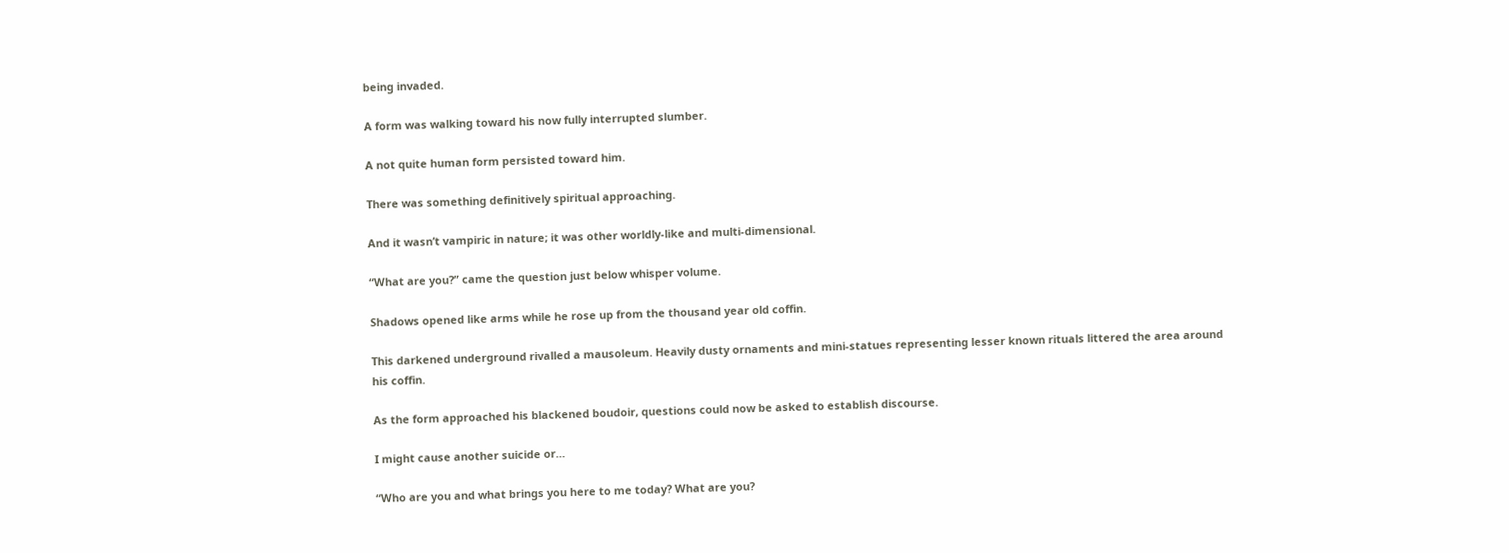being invaded.

A form was walking toward his now fully interrupted slumber.

A not quite human form persisted toward him.

There was something definitively spiritual approaching.

And it wasn’t vampiric in nature; it was other worldly-like and multi-dimensional.

“What are you?” came the question just below whisper volume.

Shadows opened like arms while he rose up from the thousand year old coffin.

This darkened underground rivalled a mausoleum. Heavily dusty ornaments and mini-statues representing lesser known rituals littered the area around his coffin.

As the form approached his blackened boudoir, questions could now be asked to establish discourse.

I might cause another suicide or…

“Who are you and what brings you here to me today? What are you?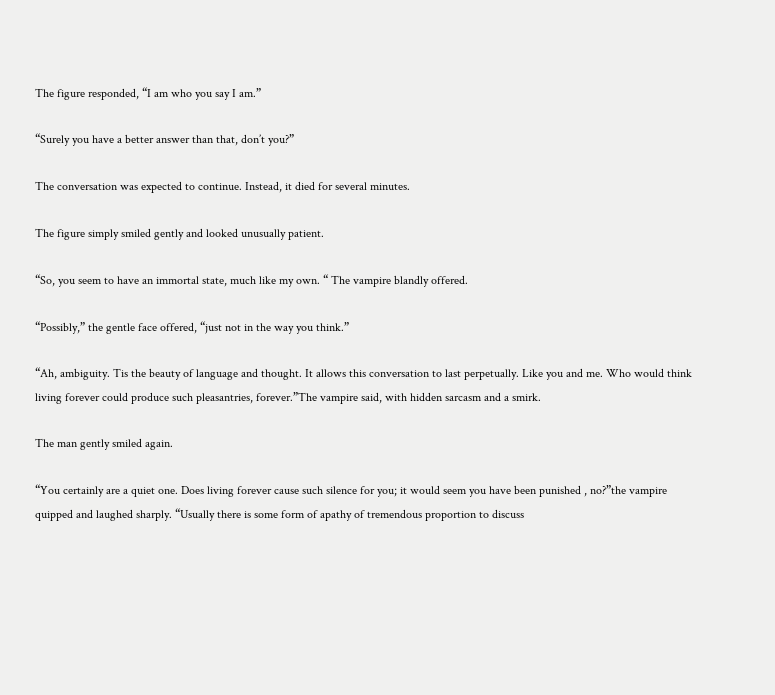The figure responded, “I am who you say I am.”

“Surely you have a better answer than that, don’t you?”

The conversation was expected to continue. Instead, it died for several minutes.

The figure simply smiled gently and looked unusually patient.

“So, you seem to have an immortal state, much like my own. “ The vampire blandly offered.

“Possibly,” the gentle face offered, “just not in the way you think.”

“Ah, ambiguity. Tis the beauty of language and thought. It allows this conversation to last perpetually. Like you and me. Who would think living forever could produce such pleasantries, forever.”The vampire said, with hidden sarcasm and a smirk.

The man gently smiled again.

“You certainly are a quiet one. Does living forever cause such silence for you; it would seem you have been punished , no?”the vampire quipped and laughed sharply. “Usually there is some form of apathy of tremendous proportion to discuss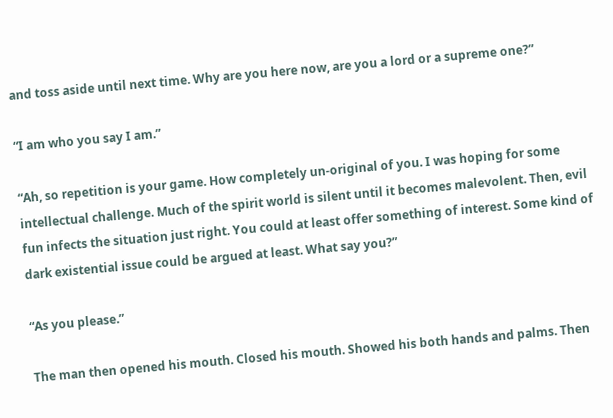and toss aside until next time. Why are you here now, are you a lord or a supreme one?”

“I am who you say I am.”

“Ah, so repetition is your game. How completely un-original of you. I was hoping for some intellectual challenge. Much of the spirit world is silent until it becomes malevolent. Then, evil fun infects the situation just right. You could at least offer something of interest. Some kind of dark existential issue could be argued at least. What say you?”

“As you please.”

The man then opened his mouth. Closed his mouth. Showed his both hands and palms. Then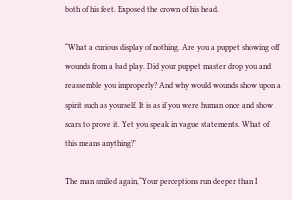both of his feet. Exposed the crown of his head.

“What a curious display of nothing. Are you a puppet showing off wounds from a bad play. Did your puppet master drop you and reassemble you improperly? And why would wounds show upon a spirit such as yourself. It is as if you were human once and show scars to prove it. Yet you speak in vague statements. What of this means anything?’

The man smiled again,“Your perceptions run deeper than I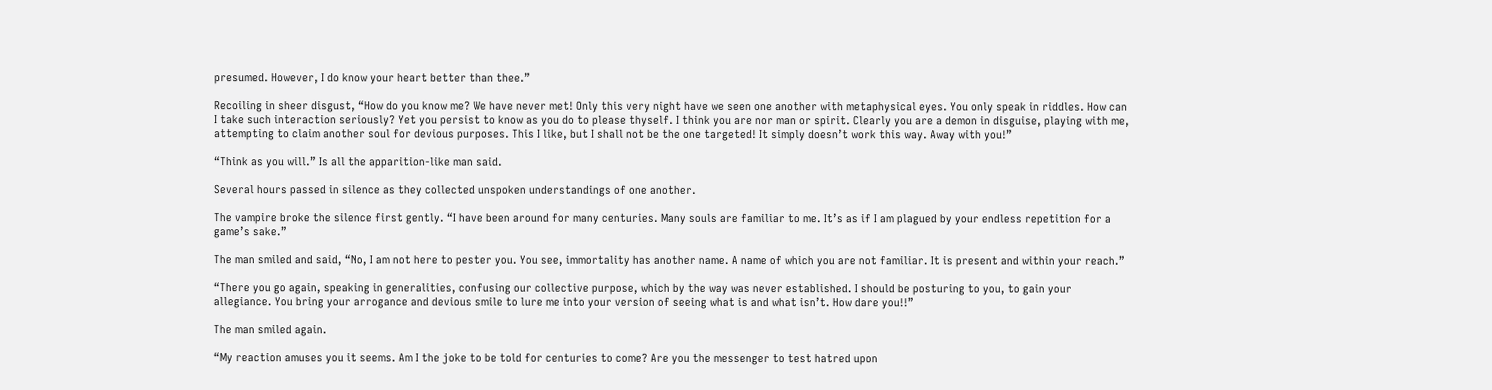presumed. However, I do know your heart better than thee.”

Recoiling in sheer disgust, “How do you know me? We have never met! Only this very night have we seen one another with metaphysical eyes. You only speak in riddles. How can I take such interaction seriously? Yet you persist to know as you do to please thyself. I think you are nor man or spirit. Clearly you are a demon in disguise, playing with me, attempting to claim another soul for devious purposes. This I like, but I shall not be the one targeted! It simply doesn’t work this way. Away with you!”

“Think as you will.” Is all the apparition-like man said.

Several hours passed in silence as they collected unspoken understandings of one another.

The vampire broke the silence first gently. “I have been around for many centuries. Many souls are familiar to me. It’s as if I am plagued by your endless repetition for a game’s sake.”

The man smiled and said, “No, I am not here to pester you. You see, immortality has another name. A name of which you are not familiar. It is present and within your reach.”

“There you go again, speaking in generalities, confusing our collective purpose, which by the way was never established. I should be posturing to you, to gain your allegiance. You bring your arrogance and devious smile to lure me into your version of seeing what is and what isn’t. How dare you!!”

The man smiled again.

“My reaction amuses you it seems. Am I the joke to be told for centuries to come? Are you the messenger to test hatred upon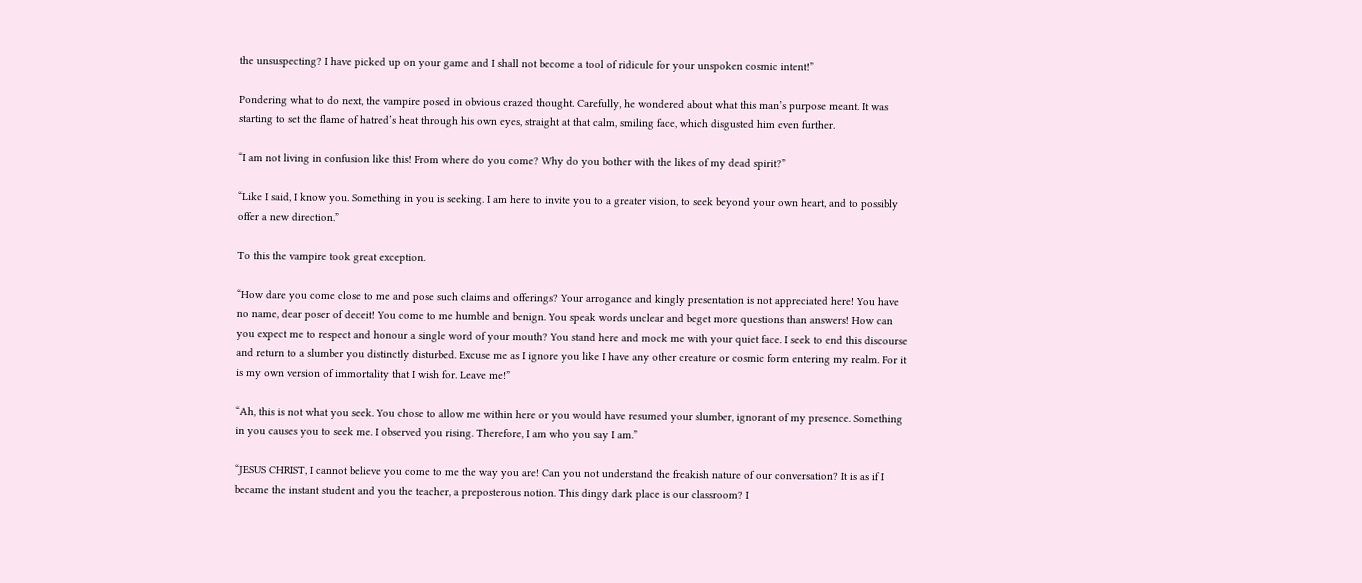the unsuspecting? I have picked up on your game and I shall not become a tool of ridicule for your unspoken cosmic intent!”

Pondering what to do next, the vampire posed in obvious crazed thought. Carefully, he wondered about what this man’s purpose meant. It was starting to set the flame of hatred’s heat through his own eyes, straight at that calm, smiling face, which disgusted him even further.

“I am not living in confusion like this! From where do you come? Why do you bother with the likes of my dead spirit?”

“Like I said, I know you. Something in you is seeking. I am here to invite you to a greater vision, to seek beyond your own heart, and to possibly offer a new direction.”

To this the vampire took great exception.

“How dare you come close to me and pose such claims and offerings? Your arrogance and kingly presentation is not appreciated here! You have no name, dear poser of deceit! You come to me humble and benign. You speak words unclear and beget more questions than answers! How can you expect me to respect and honour a single word of your mouth? You stand here and mock me with your quiet face. I seek to end this discourse and return to a slumber you distinctly disturbed. Excuse me as I ignore you like I have any other creature or cosmic form entering my realm. For it is my own version of immortality that I wish for. Leave me!”

“Ah, this is not what you seek. You chose to allow me within here or you would have resumed your slumber, ignorant of my presence. Something in you causes you to seek me. I observed you rising. Therefore, I am who you say I am.”

“JESUS CHRIST, I cannot believe you come to me the way you are! Can you not understand the freakish nature of our conversation? It is as if I became the instant student and you the teacher, a preposterous notion. This dingy dark place is our classroom? I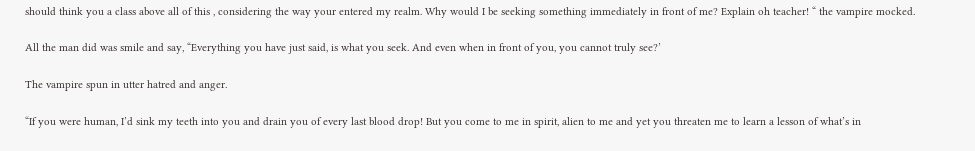should think you a class above all of this , considering the way your entered my realm. Why would I be seeking something immediately in front of me? Explain oh teacher! “ the vampire mocked.

All the man did was smile and say, “Everything you have just said, is what you seek. And even when in front of you, you cannot truly see?’

The vampire spun in utter hatred and anger.

“If you were human, I’d sink my teeth into you and drain you of every last blood drop! But you come to me in spirit, alien to me and yet you threaten me to learn a lesson of what’s in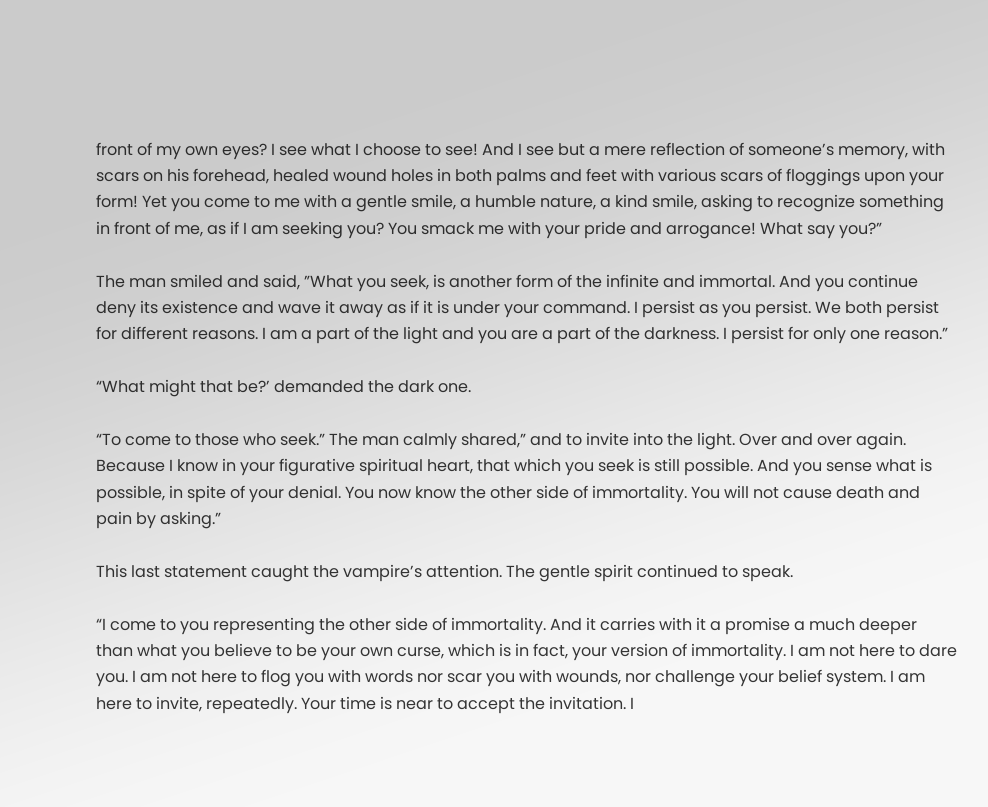front of my own eyes? I see what I choose to see! And I see but a mere reflection of someone’s memory, with scars on his forehead, healed wound holes in both palms and feet with various scars of floggings upon your form! Yet you come to me with a gentle smile, a humble nature, a kind smile, asking to recognize something in front of me, as if I am seeking you? You smack me with your pride and arrogance! What say you?”

The man smiled and said, ”What you seek, is another form of the infinite and immortal. And you continue deny its existence and wave it away as if it is under your command. I persist as you persist. We both persist for different reasons. I am a part of the light and you are a part of the darkness. I persist for only one reason.”

“What might that be?’ demanded the dark one.

“To come to those who seek.” The man calmly shared,” and to invite into the light. Over and over again. Because I know in your figurative spiritual heart, that which you seek is still possible. And you sense what is possible, in spite of your denial. You now know the other side of immortality. You will not cause death and pain by asking.”

This last statement caught the vampire’s attention. The gentle spirit continued to speak.

“I come to you representing the other side of immortality. And it carries with it a promise a much deeper than what you believe to be your own curse, which is in fact, your version of immortality. I am not here to dare you. I am not here to flog you with words nor scar you with wounds, nor challenge your belief system. I am here to invite, repeatedly. Your time is near to accept the invitation. I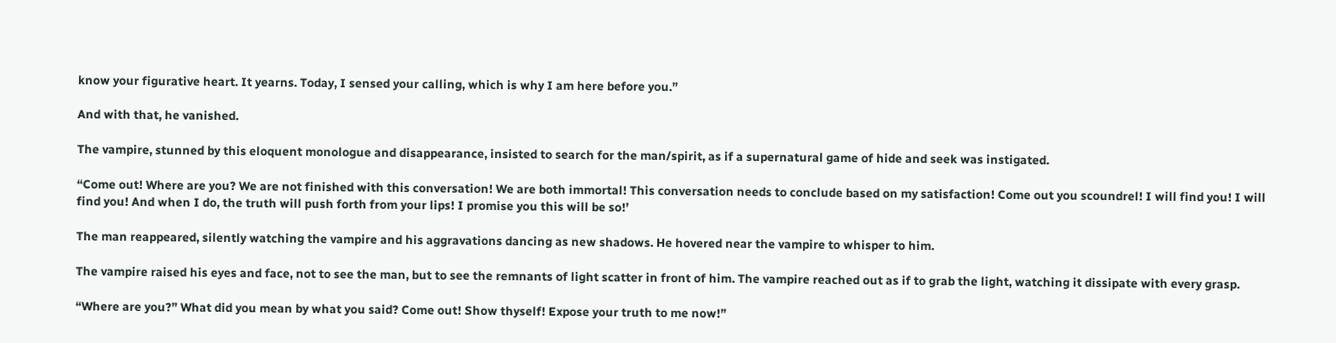know your figurative heart. It yearns. Today, I sensed your calling, which is why I am here before you.”

And with that, he vanished.

The vampire, stunned by this eloquent monologue and disappearance, insisted to search for the man/spirit, as if a supernatural game of hide and seek was instigated.

“Come out! Where are you? We are not finished with this conversation! We are both immortal! This conversation needs to conclude based on my satisfaction! Come out you scoundrel! I will find you! I will find you! And when I do, the truth will push forth from your lips! I promise you this will be so!’

The man reappeared, silently watching the vampire and his aggravations dancing as new shadows. He hovered near the vampire to whisper to him.

The vampire raised his eyes and face, not to see the man, but to see the remnants of light scatter in front of him. The vampire reached out as if to grab the light, watching it dissipate with every grasp.

“Where are you?” What did you mean by what you said? Come out! Show thyself! Expose your truth to me now!”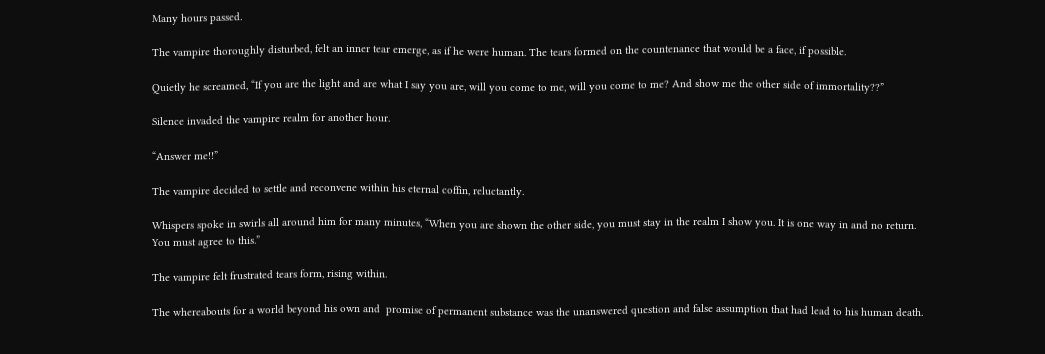Many hours passed.

The vampire thoroughly disturbed, felt an inner tear emerge, as if he were human. The tears formed on the countenance that would be a face, if possible.

Quietly he screamed, “If you are the light and are what I say you are, will you come to me, will you come to me? And show me the other side of immortality??”

Silence invaded the vampire realm for another hour.

“Answer me!!”

The vampire decided to settle and reconvene within his eternal coffin, reluctantly.

Whispers spoke in swirls all around him for many minutes, “When you are shown the other side, you must stay in the realm I show you. It is one way in and no return. You must agree to this.”

The vampire felt frustrated tears form, rising within.

The whereabouts for a world beyond his own and  promise of permanent substance was the unanswered question and false assumption that had lead to his human death.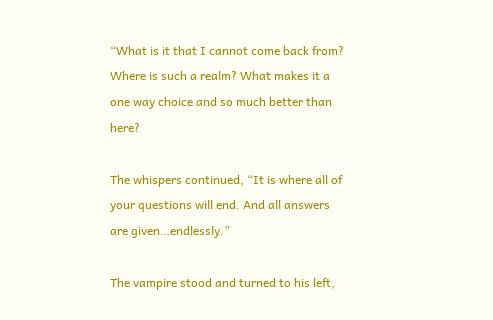“What is it that I cannot come back from? Where is such a realm? What makes it a one way choice and so much better than here?

The whispers continued, “It is where all of your questions will end. And all answers are given…endlessly.”

The vampire stood and turned to his left,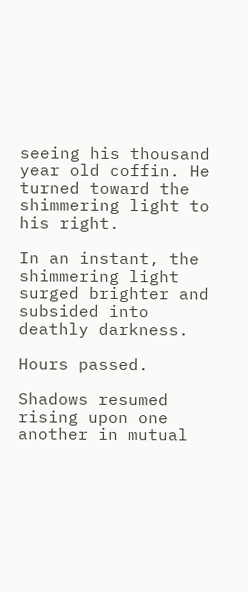seeing his thousand year old coffin. He turned toward the shimmering light to his right.

In an instant, the shimmering light surged brighter and subsided into deathly darkness.

Hours passed.

Shadows resumed rising upon one another in mutual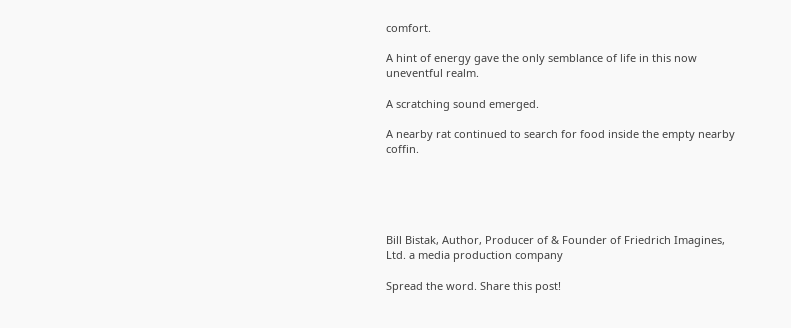comfort.

A hint of energy gave the only semblance of life in this now uneventful realm.

A scratching sound emerged.

A nearby rat continued to search for food inside the empty nearby coffin.





Bill Bistak, Author, Producer of & Founder of Friedrich Imagines, Ltd. a media production company

Spread the word. Share this post!